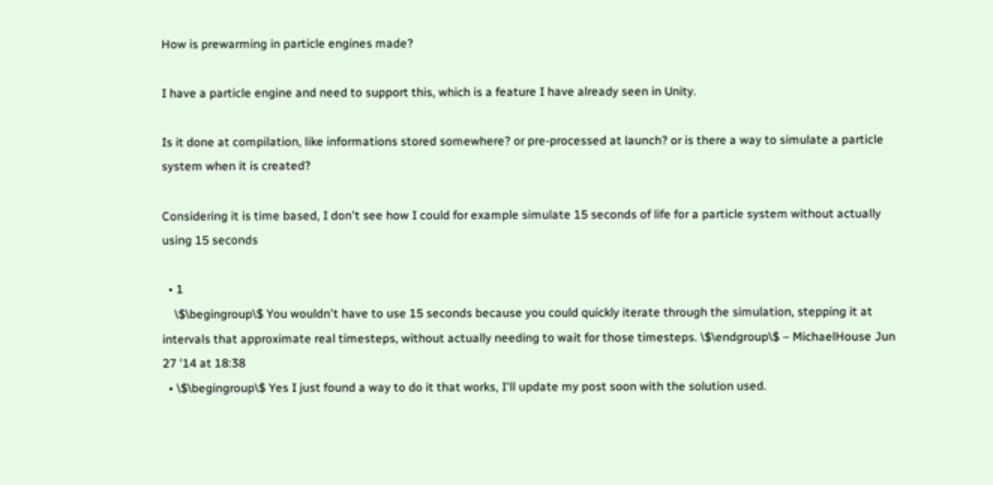How is prewarming in particle engines made?

I have a particle engine and need to support this, which is a feature I have already seen in Unity.

Is it done at compilation, like informations stored somewhere? or pre-processed at launch? or is there a way to simulate a particle system when it is created?

Considering it is time based, I don't see how I could for example simulate 15 seconds of life for a particle system without actually using 15 seconds

  • 1
    \$\begingroup\$ You wouldn't have to use 15 seconds because you could quickly iterate through the simulation, stepping it at intervals that approximate real timesteps, without actually needing to wait for those timesteps. \$\endgroup\$ – MichaelHouse Jun 27 '14 at 18:38
  • \$\begingroup\$ Yes I just found a way to do it that works, I'll update my post soon with the solution used.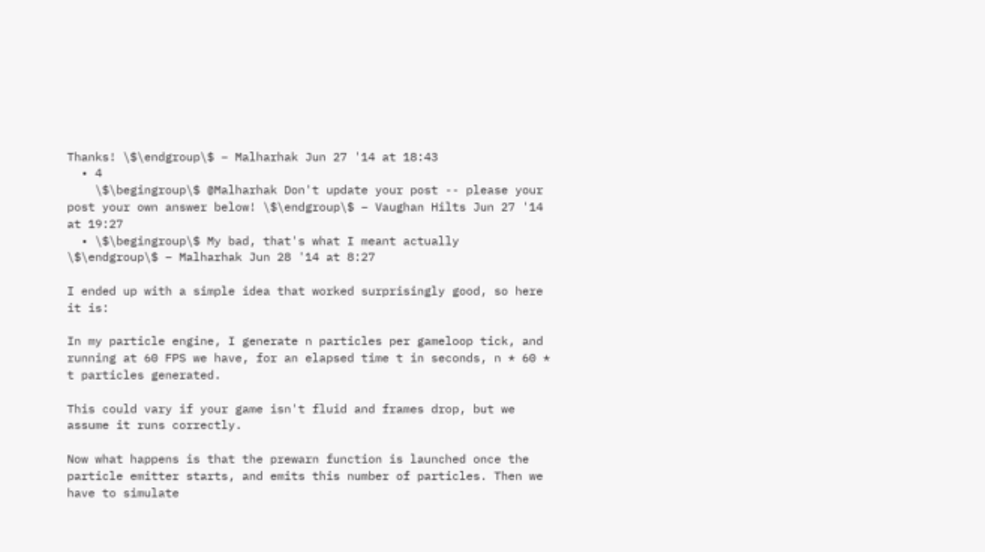Thanks! \$\endgroup\$ – Malharhak Jun 27 '14 at 18:43
  • 4
    \$\begingroup\$ @Malharhak Don't update your post -- please your post your own answer below! \$\endgroup\$ – Vaughan Hilts Jun 27 '14 at 19:27
  • \$\begingroup\$ My bad, that's what I meant actually \$\endgroup\$ – Malharhak Jun 28 '14 at 8:27

I ended up with a simple idea that worked surprisingly good, so here it is:

In my particle engine, I generate n particles per gameloop tick, and running at 60 FPS we have, for an elapsed time t in seconds, n * 60 * t particles generated.

This could vary if your game isn't fluid and frames drop, but we assume it runs correctly.

Now what happens is that the prewarn function is launched once the particle emitter starts, and emits this number of particles. Then we have to simulate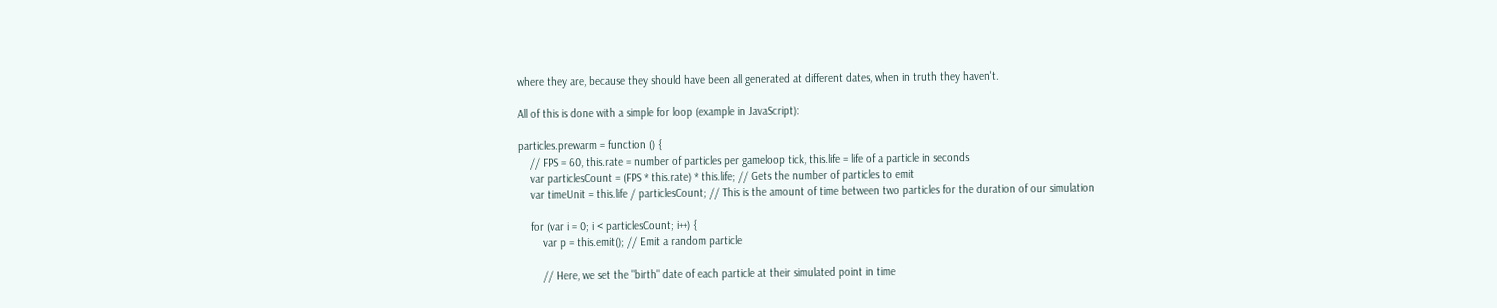where they are, because they should have been all generated at different dates, when in truth they haven't.

All of this is done with a simple for loop (example in JavaScript):

particles.prewarm = function () {
    // FPS = 60, this.rate = number of particles per gameloop tick, this.life = life of a particle in seconds
    var particlesCount = (FPS * this.rate) * this.life; // Gets the number of particles to emit
    var timeUnit = this.life / particlesCount; // This is the amount of time between two particles for the duration of our simulation

    for (var i = 0; i < particlesCount; i++) {
        var p = this.emit(); // Emit a random particle

        // Here, we set the "birth" date of each particle at their simulated point in time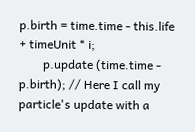p.birth = time.time - this.life + timeUnit * i;
        p.update (time.time - p.birth); // Here I call my particle's update with a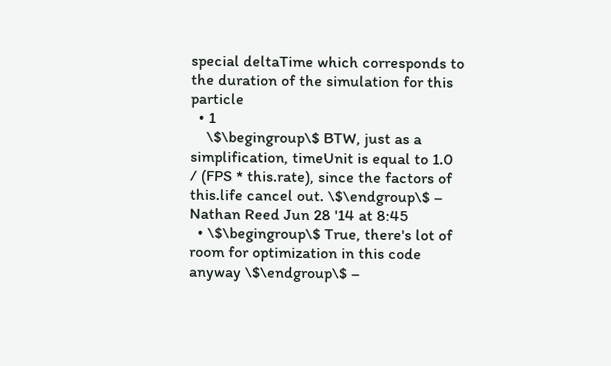special deltaTime which corresponds to the duration of the simulation for this particle
  • 1
    \$\begingroup\$ BTW, just as a simplification, timeUnit is equal to 1.0 / (FPS * this.rate), since the factors of this.life cancel out. \$\endgroup\$ – Nathan Reed Jun 28 '14 at 8:45
  • \$\begingroup\$ True, there's lot of room for optimization in this code anyway \$\endgroup\$ –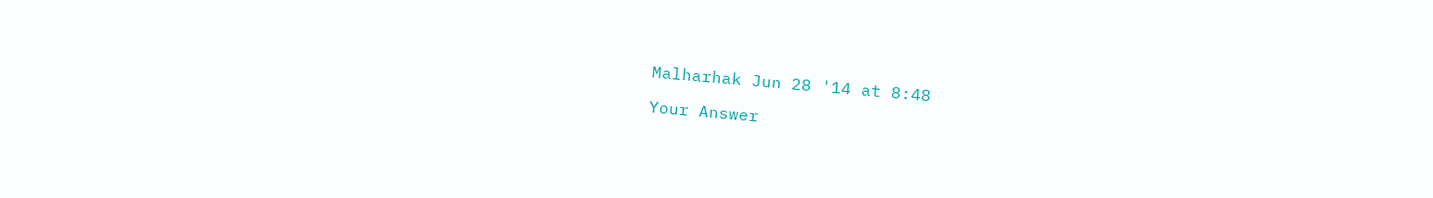Malharhak Jun 28 '14 at 8:48

Your Answer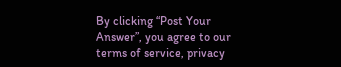By clicking “Post Your Answer”, you agree to our terms of service, privacy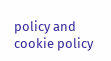policy and cookie policy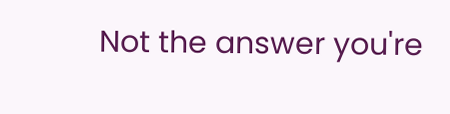Not the answer you're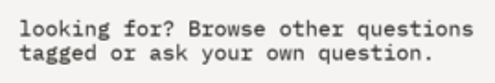looking for? Browse other questions tagged or ask your own question.